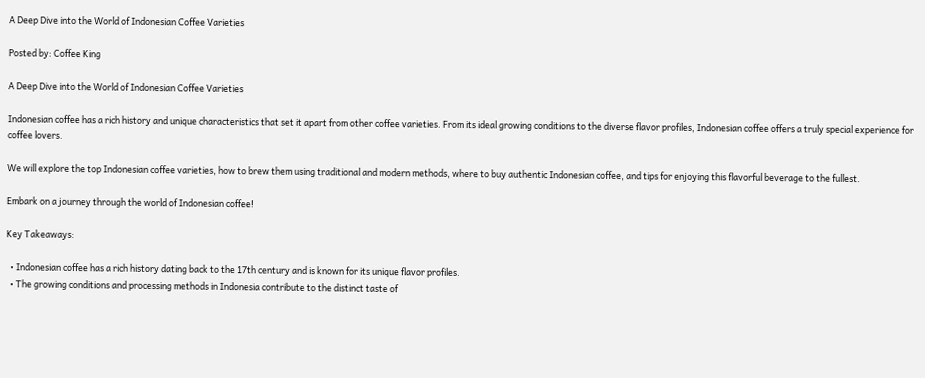A Deep Dive into the World of Indonesian Coffee Varieties

Posted by: Coffee King

A Deep Dive into the World of Indonesian Coffee Varieties

Indonesian coffee has a rich history and unique characteristics that set it apart from other coffee varieties. From its ideal growing conditions to the diverse flavor profiles, Indonesian coffee offers a truly special experience for coffee lovers.

We will explore the top Indonesian coffee varieties, how to brew them using traditional and modern methods, where to buy authentic Indonesian coffee, and tips for enjoying this flavorful beverage to the fullest.

Embark on a journey through the world of Indonesian coffee!

Key Takeaways:

  • Indonesian coffee has a rich history dating back to the 17th century and is known for its unique flavor profiles.
  • The growing conditions and processing methods in Indonesia contribute to the distinct taste of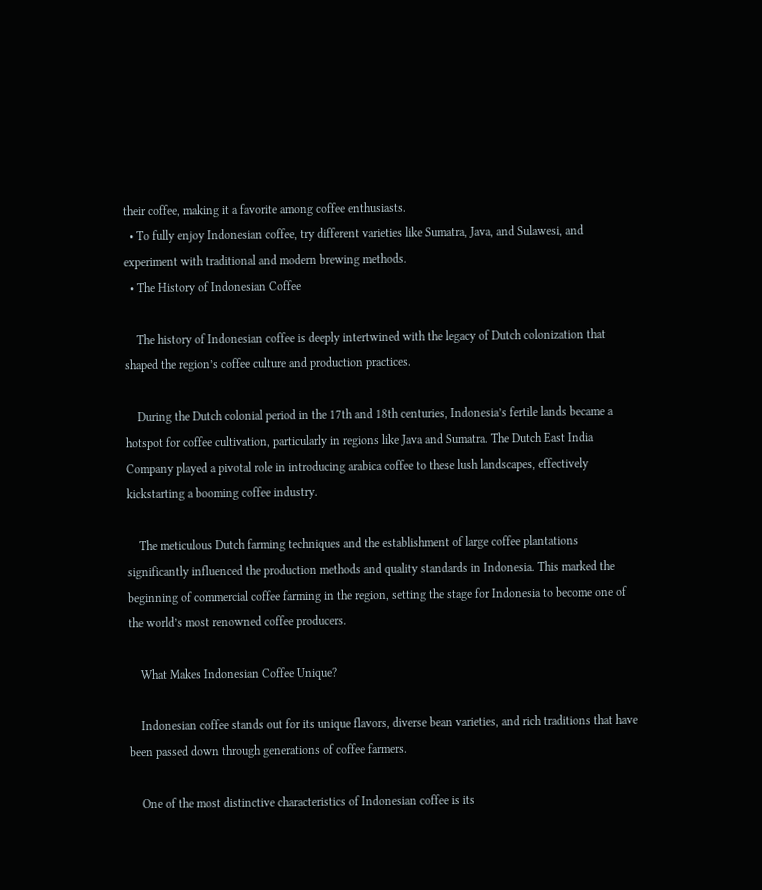their coffee, making it a favorite among coffee enthusiasts.
  • To fully enjoy Indonesian coffee, try different varieties like Sumatra, Java, and Sulawesi, and experiment with traditional and modern brewing methods.
  • The History of Indonesian Coffee

    The history of Indonesian coffee is deeply intertwined with the legacy of Dutch colonization that shaped the region’s coffee culture and production practices.

    During the Dutch colonial period in the 17th and 18th centuries, Indonesia’s fertile lands became a hotspot for coffee cultivation, particularly in regions like Java and Sumatra. The Dutch East India Company played a pivotal role in introducing arabica coffee to these lush landscapes, effectively kickstarting a booming coffee industry.

    The meticulous Dutch farming techniques and the establishment of large coffee plantations significantly influenced the production methods and quality standards in Indonesia. This marked the beginning of commercial coffee farming in the region, setting the stage for Indonesia to become one of the world’s most renowned coffee producers.

    What Makes Indonesian Coffee Unique?

    Indonesian coffee stands out for its unique flavors, diverse bean varieties, and rich traditions that have been passed down through generations of coffee farmers.

    One of the most distinctive characteristics of Indonesian coffee is its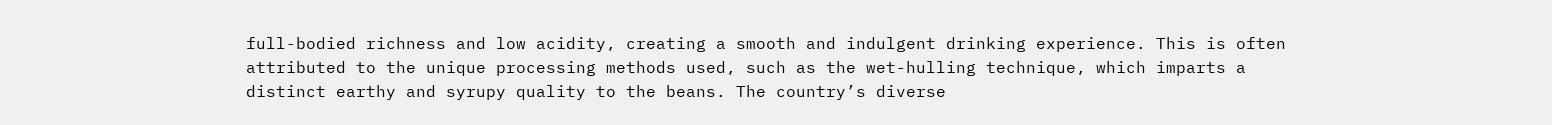full-bodied richness and low acidity, creating a smooth and indulgent drinking experience. This is often attributed to the unique processing methods used, such as the wet-hulling technique, which imparts a distinct earthy and syrupy quality to the beans. The country’s diverse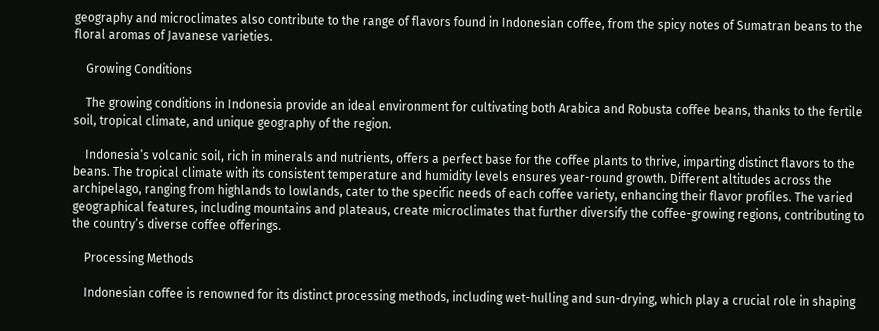geography and microclimates also contribute to the range of flavors found in Indonesian coffee, from the spicy notes of Sumatran beans to the floral aromas of Javanese varieties.

    Growing Conditions

    The growing conditions in Indonesia provide an ideal environment for cultivating both Arabica and Robusta coffee beans, thanks to the fertile soil, tropical climate, and unique geography of the region.

    Indonesia’s volcanic soil, rich in minerals and nutrients, offers a perfect base for the coffee plants to thrive, imparting distinct flavors to the beans. The tropical climate with its consistent temperature and humidity levels ensures year-round growth. Different altitudes across the archipelago, ranging from highlands to lowlands, cater to the specific needs of each coffee variety, enhancing their flavor profiles. The varied geographical features, including mountains and plateaus, create microclimates that further diversify the coffee-growing regions, contributing to the country’s diverse coffee offerings.

    Processing Methods

    Indonesian coffee is renowned for its distinct processing methods, including wet-hulling and sun-drying, which play a crucial role in shaping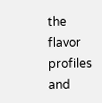the flavor profiles and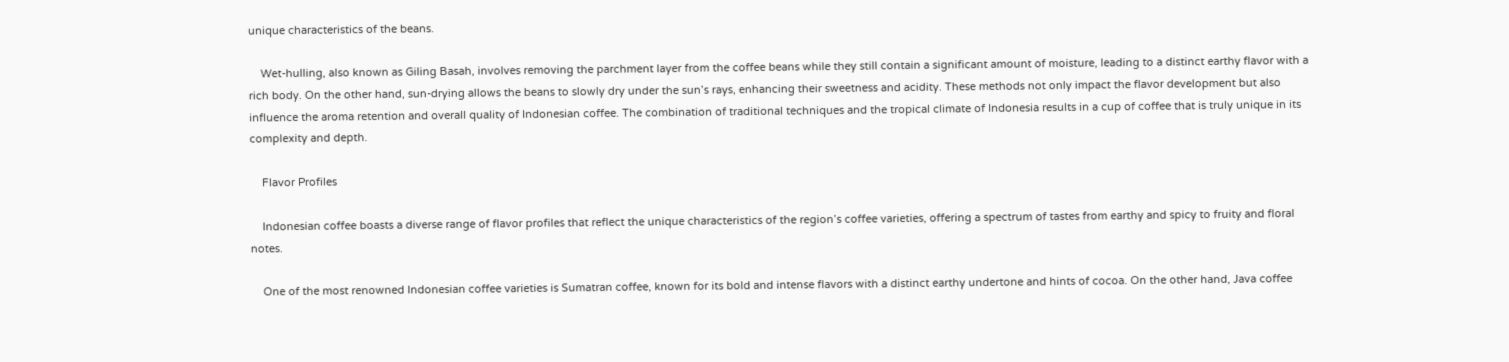unique characteristics of the beans.

    Wet-hulling, also known as Giling Basah, involves removing the parchment layer from the coffee beans while they still contain a significant amount of moisture, leading to a distinct earthy flavor with a rich body. On the other hand, sun-drying allows the beans to slowly dry under the sun’s rays, enhancing their sweetness and acidity. These methods not only impact the flavor development but also influence the aroma retention and overall quality of Indonesian coffee. The combination of traditional techniques and the tropical climate of Indonesia results in a cup of coffee that is truly unique in its complexity and depth.

    Flavor Profiles

    Indonesian coffee boasts a diverse range of flavor profiles that reflect the unique characteristics of the region’s coffee varieties, offering a spectrum of tastes from earthy and spicy to fruity and floral notes.

    One of the most renowned Indonesian coffee varieties is Sumatran coffee, known for its bold and intense flavors with a distinct earthy undertone and hints of cocoa. On the other hand, Java coffee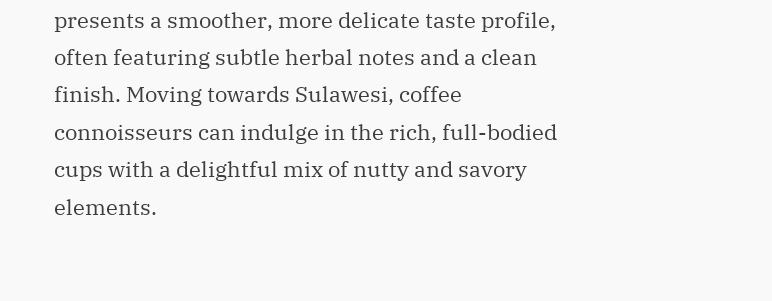presents a smoother, more delicate taste profile, often featuring subtle herbal notes and a clean finish. Moving towards Sulawesi, coffee connoisseurs can indulge in the rich, full-bodied cups with a delightful mix of nutty and savory elements.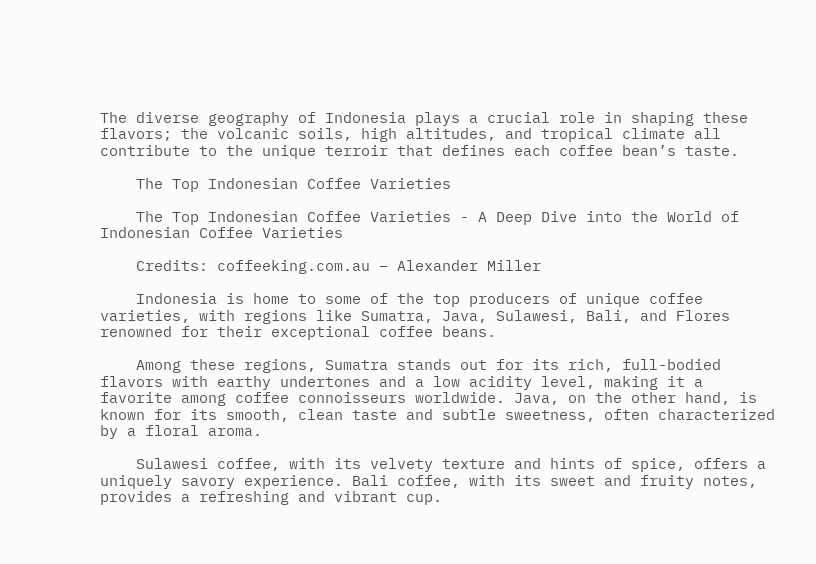The diverse geography of Indonesia plays a crucial role in shaping these flavors; the volcanic soils, high altitudes, and tropical climate all contribute to the unique terroir that defines each coffee bean’s taste.

    The Top Indonesian Coffee Varieties

    The Top Indonesian Coffee Varieties - A Deep Dive into the World of Indonesian Coffee Varieties

    Credits: coffeeking.com.au – Alexander Miller

    Indonesia is home to some of the top producers of unique coffee varieties, with regions like Sumatra, Java, Sulawesi, Bali, and Flores renowned for their exceptional coffee beans.

    Among these regions, Sumatra stands out for its rich, full-bodied flavors with earthy undertones and a low acidity level, making it a favorite among coffee connoisseurs worldwide. Java, on the other hand, is known for its smooth, clean taste and subtle sweetness, often characterized by a floral aroma.

    Sulawesi coffee, with its velvety texture and hints of spice, offers a uniquely savory experience. Bali coffee, with its sweet and fruity notes, provides a refreshing and vibrant cup.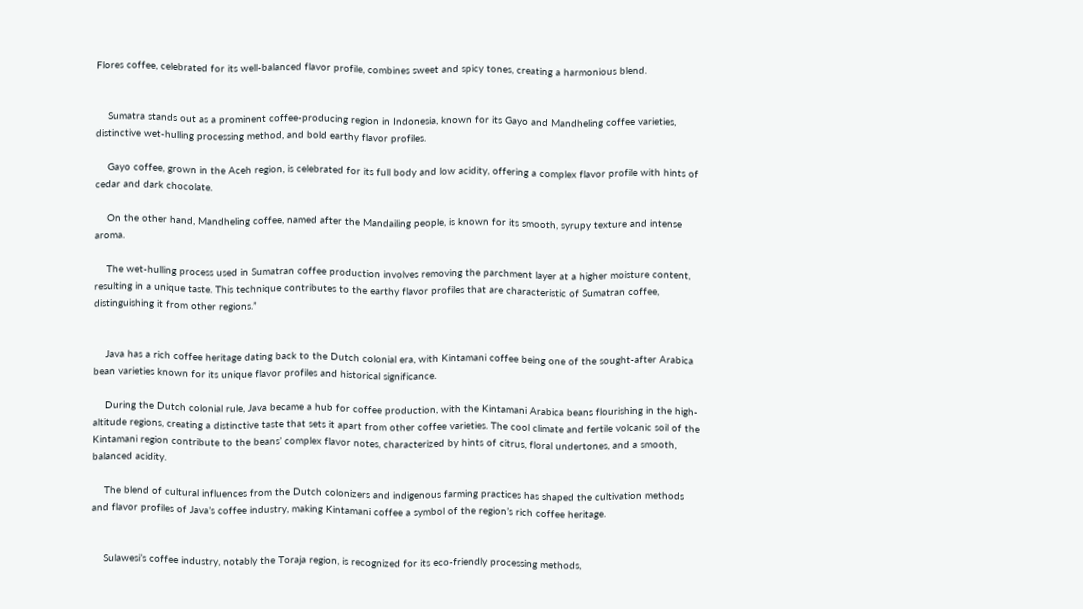Flores coffee, celebrated for its well-balanced flavor profile, combines sweet and spicy tones, creating a harmonious blend.


    Sumatra stands out as a prominent coffee-producing region in Indonesia, known for its Gayo and Mandheling coffee varieties, distinctive wet-hulling processing method, and bold earthy flavor profiles.

    Gayo coffee, grown in the Aceh region, is celebrated for its full body and low acidity, offering a complex flavor profile with hints of cedar and dark chocolate.

    On the other hand, Mandheling coffee, named after the Mandailing people, is known for its smooth, syrupy texture and intense aroma.

    The wet-hulling process used in Sumatran coffee production involves removing the parchment layer at a higher moisture content, resulting in a unique taste. This technique contributes to the earthy flavor profiles that are characteristic of Sumatran coffee, distinguishing it from other regions.”


    Java has a rich coffee heritage dating back to the Dutch colonial era, with Kintamani coffee being one of the sought-after Arabica bean varieties known for its unique flavor profiles and historical significance.

    During the Dutch colonial rule, Java became a hub for coffee production, with the Kintamani Arabica beans flourishing in the high-altitude regions, creating a distinctive taste that sets it apart from other coffee varieties. The cool climate and fertile volcanic soil of the Kintamani region contribute to the beans’ complex flavor notes, characterized by hints of citrus, floral undertones, and a smooth, balanced acidity.

    The blend of cultural influences from the Dutch colonizers and indigenous farming practices has shaped the cultivation methods and flavor profiles of Java’s coffee industry, making Kintamani coffee a symbol of the region’s rich coffee heritage.


    Sulawesi’s coffee industry, notably the Toraja region, is recognized for its eco-friendly processing methods,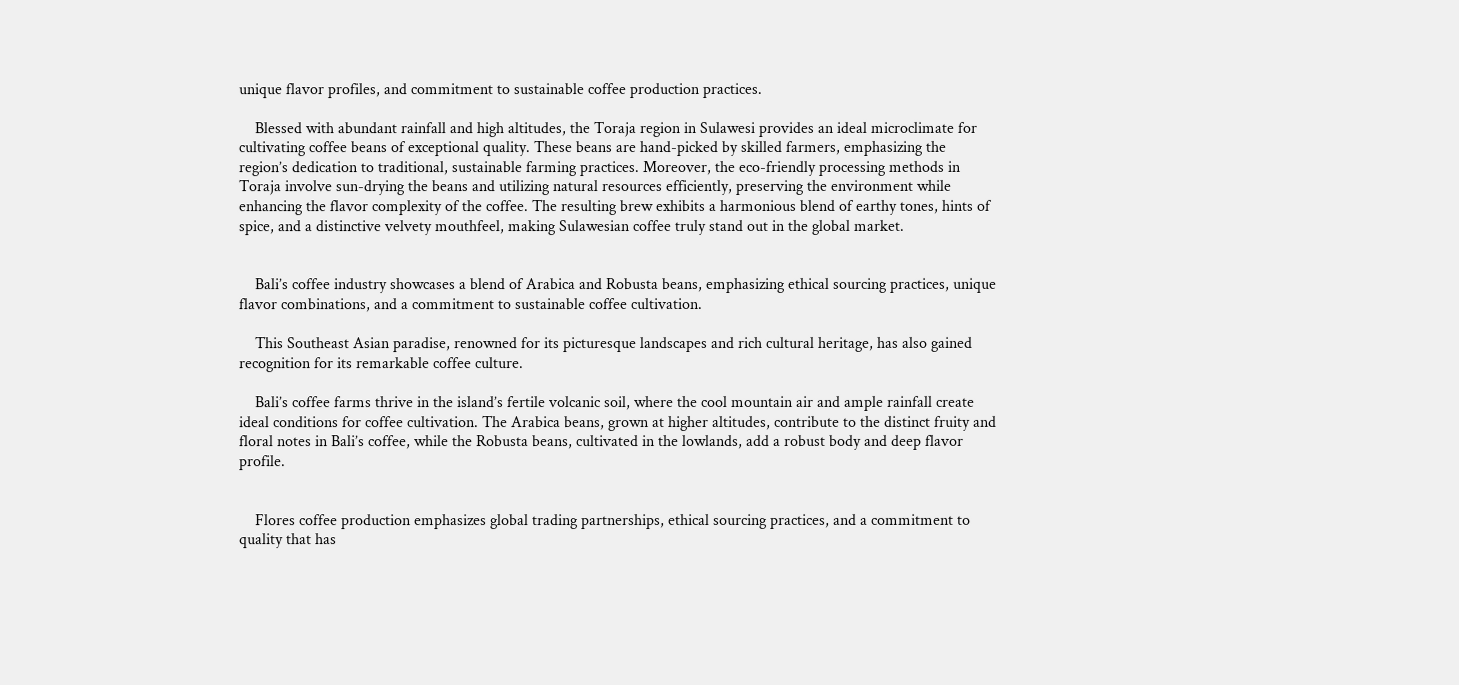unique flavor profiles, and commitment to sustainable coffee production practices.

    Blessed with abundant rainfall and high altitudes, the Toraja region in Sulawesi provides an ideal microclimate for cultivating coffee beans of exceptional quality. These beans are hand-picked by skilled farmers, emphasizing the region’s dedication to traditional, sustainable farming practices. Moreover, the eco-friendly processing methods in Toraja involve sun-drying the beans and utilizing natural resources efficiently, preserving the environment while enhancing the flavor complexity of the coffee. The resulting brew exhibits a harmonious blend of earthy tones, hints of spice, and a distinctive velvety mouthfeel, making Sulawesian coffee truly stand out in the global market.


    Bali’s coffee industry showcases a blend of Arabica and Robusta beans, emphasizing ethical sourcing practices, unique flavor combinations, and a commitment to sustainable coffee cultivation.

    This Southeast Asian paradise, renowned for its picturesque landscapes and rich cultural heritage, has also gained recognition for its remarkable coffee culture.

    Bali’s coffee farms thrive in the island’s fertile volcanic soil, where the cool mountain air and ample rainfall create ideal conditions for coffee cultivation. The Arabica beans, grown at higher altitudes, contribute to the distinct fruity and floral notes in Bali’s coffee, while the Robusta beans, cultivated in the lowlands, add a robust body and deep flavor profile.


    Flores coffee production emphasizes global trading partnerships, ethical sourcing practices, and a commitment to quality that has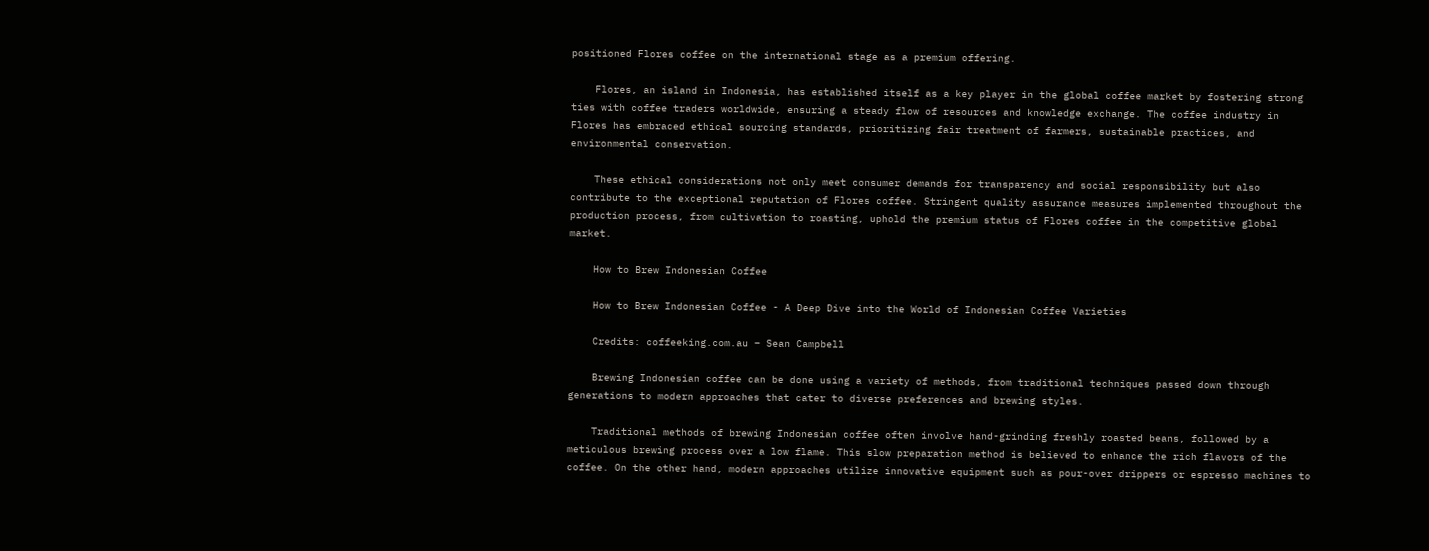positioned Flores coffee on the international stage as a premium offering.

    Flores, an island in Indonesia, has established itself as a key player in the global coffee market by fostering strong ties with coffee traders worldwide, ensuring a steady flow of resources and knowledge exchange. The coffee industry in Flores has embraced ethical sourcing standards, prioritizing fair treatment of farmers, sustainable practices, and environmental conservation.

    These ethical considerations not only meet consumer demands for transparency and social responsibility but also contribute to the exceptional reputation of Flores coffee. Stringent quality assurance measures implemented throughout the production process, from cultivation to roasting, uphold the premium status of Flores coffee in the competitive global market.

    How to Brew Indonesian Coffee

    How to Brew Indonesian Coffee - A Deep Dive into the World of Indonesian Coffee Varieties

    Credits: coffeeking.com.au – Sean Campbell

    Brewing Indonesian coffee can be done using a variety of methods, from traditional techniques passed down through generations to modern approaches that cater to diverse preferences and brewing styles.

    Traditional methods of brewing Indonesian coffee often involve hand-grinding freshly roasted beans, followed by a meticulous brewing process over a low flame. This slow preparation method is believed to enhance the rich flavors of the coffee. On the other hand, modern approaches utilize innovative equipment such as pour-over drippers or espresso machines to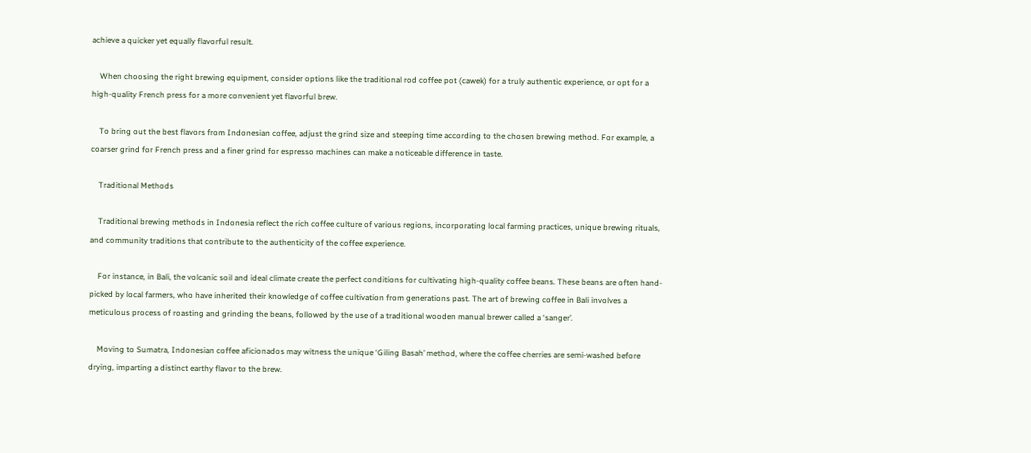achieve a quicker yet equally flavorful result.

    When choosing the right brewing equipment, consider options like the traditional rod coffee pot (cawek) for a truly authentic experience, or opt for a high-quality French press for a more convenient yet flavorful brew.

    To bring out the best flavors from Indonesian coffee, adjust the grind size and steeping time according to the chosen brewing method. For example, a coarser grind for French press and a finer grind for espresso machines can make a noticeable difference in taste.

    Traditional Methods

    Traditional brewing methods in Indonesia reflect the rich coffee culture of various regions, incorporating local farming practices, unique brewing rituals, and community traditions that contribute to the authenticity of the coffee experience.

    For instance, in Bali, the volcanic soil and ideal climate create the perfect conditions for cultivating high-quality coffee beans. These beans are often hand-picked by local farmers, who have inherited their knowledge of coffee cultivation from generations past. The art of brewing coffee in Bali involves a meticulous process of roasting and grinding the beans, followed by the use of a traditional wooden manual brewer called a ‘sanger’.

    Moving to Sumatra, Indonesian coffee aficionados may witness the unique ‘Giling Basah’ method, where the coffee cherries are semi-washed before drying, imparting a distinct earthy flavor to the brew.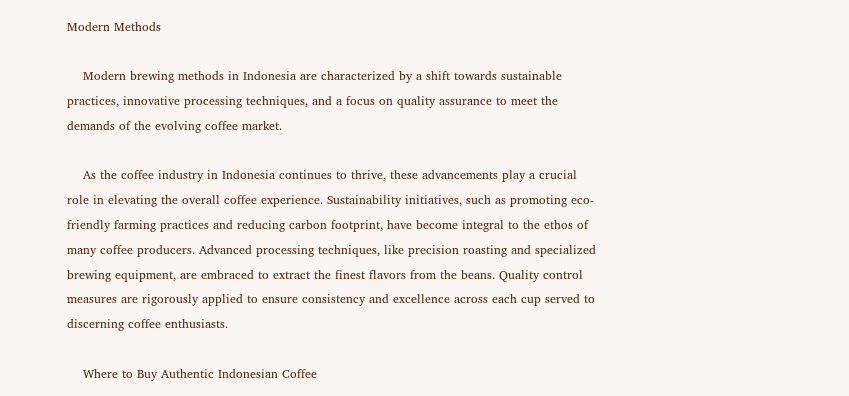Modern Methods

    Modern brewing methods in Indonesia are characterized by a shift towards sustainable practices, innovative processing techniques, and a focus on quality assurance to meet the demands of the evolving coffee market.

    As the coffee industry in Indonesia continues to thrive, these advancements play a crucial role in elevating the overall coffee experience. Sustainability initiatives, such as promoting eco-friendly farming practices and reducing carbon footprint, have become integral to the ethos of many coffee producers. Advanced processing techniques, like precision roasting and specialized brewing equipment, are embraced to extract the finest flavors from the beans. Quality control measures are rigorously applied to ensure consistency and excellence across each cup served to discerning coffee enthusiasts.

    Where to Buy Authentic Indonesian Coffee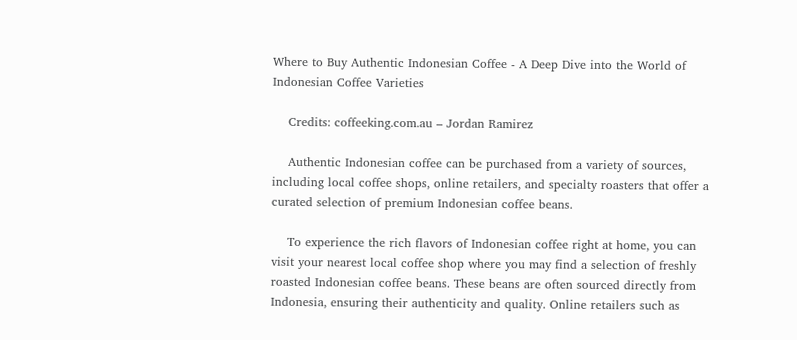Where to Buy Authentic Indonesian Coffee - A Deep Dive into the World of Indonesian Coffee Varieties

    Credits: coffeeking.com.au – Jordan Ramirez

    Authentic Indonesian coffee can be purchased from a variety of sources, including local coffee shops, online retailers, and specialty roasters that offer a curated selection of premium Indonesian coffee beans.

    To experience the rich flavors of Indonesian coffee right at home, you can visit your nearest local coffee shop where you may find a selection of freshly roasted Indonesian coffee beans. These beans are often sourced directly from Indonesia, ensuring their authenticity and quality. Online retailers such as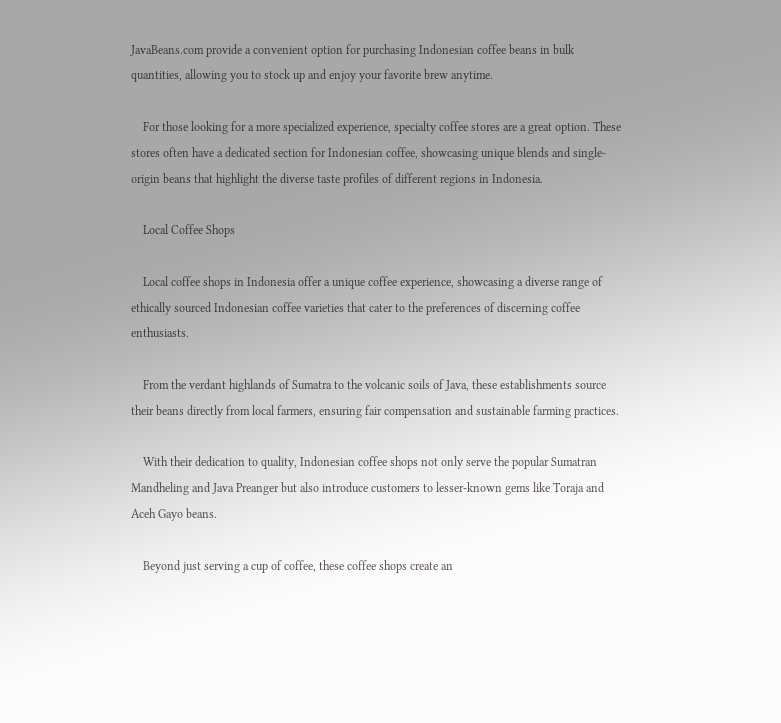JavaBeans.com provide a convenient option for purchasing Indonesian coffee beans in bulk quantities, allowing you to stock up and enjoy your favorite brew anytime.

    For those looking for a more specialized experience, specialty coffee stores are a great option. These stores often have a dedicated section for Indonesian coffee, showcasing unique blends and single-origin beans that highlight the diverse taste profiles of different regions in Indonesia.

    Local Coffee Shops

    Local coffee shops in Indonesia offer a unique coffee experience, showcasing a diverse range of ethically sourced Indonesian coffee varieties that cater to the preferences of discerning coffee enthusiasts.

    From the verdant highlands of Sumatra to the volcanic soils of Java, these establishments source their beans directly from local farmers, ensuring fair compensation and sustainable farming practices.

    With their dedication to quality, Indonesian coffee shops not only serve the popular Sumatran Mandheling and Java Preanger but also introduce customers to lesser-known gems like Toraja and Aceh Gayo beans.

    Beyond just serving a cup of coffee, these coffee shops create an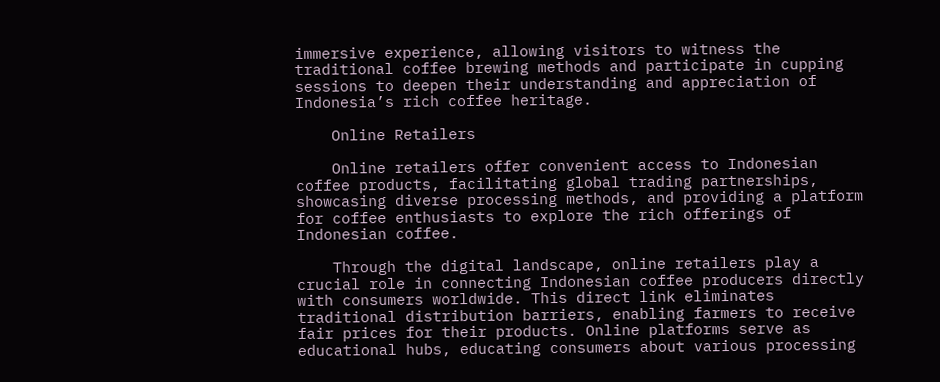immersive experience, allowing visitors to witness the traditional coffee brewing methods and participate in cupping sessions to deepen their understanding and appreciation of Indonesia’s rich coffee heritage.

    Online Retailers

    Online retailers offer convenient access to Indonesian coffee products, facilitating global trading partnerships, showcasing diverse processing methods, and providing a platform for coffee enthusiasts to explore the rich offerings of Indonesian coffee.

    Through the digital landscape, online retailers play a crucial role in connecting Indonesian coffee producers directly with consumers worldwide. This direct link eliminates traditional distribution barriers, enabling farmers to receive fair prices for their products. Online platforms serve as educational hubs, educating consumers about various processing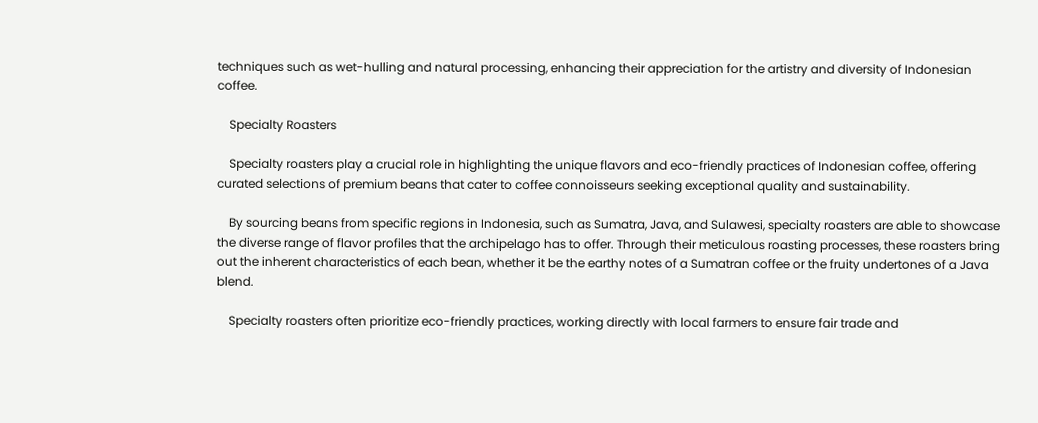techniques such as wet-hulling and natural processing, enhancing their appreciation for the artistry and diversity of Indonesian coffee.

    Specialty Roasters

    Specialty roasters play a crucial role in highlighting the unique flavors and eco-friendly practices of Indonesian coffee, offering curated selections of premium beans that cater to coffee connoisseurs seeking exceptional quality and sustainability.

    By sourcing beans from specific regions in Indonesia, such as Sumatra, Java, and Sulawesi, specialty roasters are able to showcase the diverse range of flavor profiles that the archipelago has to offer. Through their meticulous roasting processes, these roasters bring out the inherent characteristics of each bean, whether it be the earthy notes of a Sumatran coffee or the fruity undertones of a Java blend.

    Specialty roasters often prioritize eco-friendly practices, working directly with local farmers to ensure fair trade and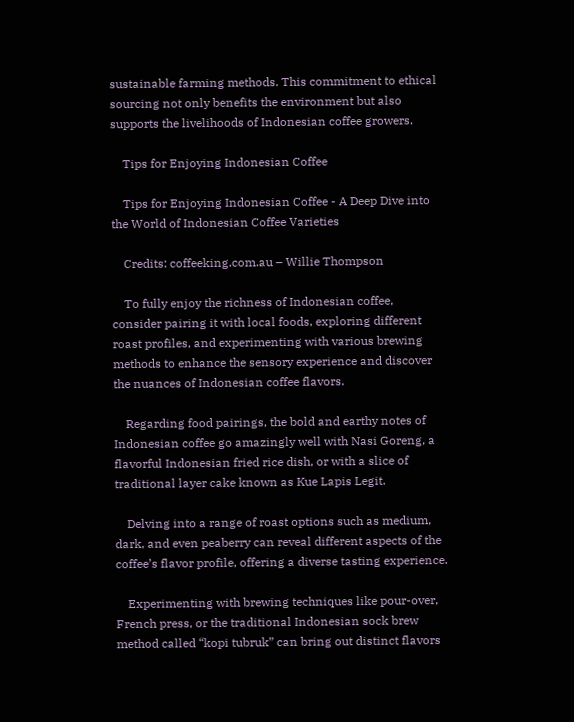sustainable farming methods. This commitment to ethical sourcing not only benefits the environment but also supports the livelihoods of Indonesian coffee growers.

    Tips for Enjoying Indonesian Coffee

    Tips for Enjoying Indonesian Coffee - A Deep Dive into the World of Indonesian Coffee Varieties

    Credits: coffeeking.com.au – Willie Thompson

    To fully enjoy the richness of Indonesian coffee, consider pairing it with local foods, exploring different roast profiles, and experimenting with various brewing methods to enhance the sensory experience and discover the nuances of Indonesian coffee flavors.

    Regarding food pairings, the bold and earthy notes of Indonesian coffee go amazingly well with Nasi Goreng, a flavorful Indonesian fried rice dish, or with a slice of traditional layer cake known as Kue Lapis Legit.

    Delving into a range of roast options such as medium, dark, and even peaberry can reveal different aspects of the coffee’s flavor profile, offering a diverse tasting experience.

    Experimenting with brewing techniques like pour-over, French press, or the traditional Indonesian sock brew method called “kopi tubruk” can bring out distinct flavors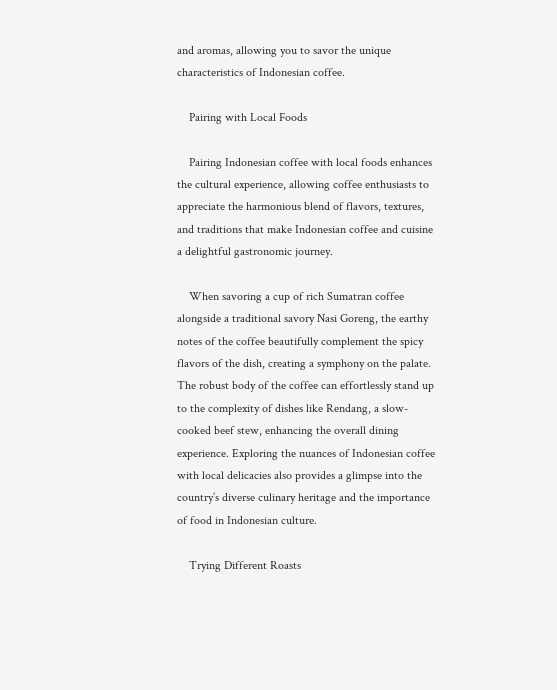and aromas, allowing you to savor the unique characteristics of Indonesian coffee.

    Pairing with Local Foods

    Pairing Indonesian coffee with local foods enhances the cultural experience, allowing coffee enthusiasts to appreciate the harmonious blend of flavors, textures, and traditions that make Indonesian coffee and cuisine a delightful gastronomic journey.

    When savoring a cup of rich Sumatran coffee alongside a traditional savory Nasi Goreng, the earthy notes of the coffee beautifully complement the spicy flavors of the dish, creating a symphony on the palate. The robust body of the coffee can effortlessly stand up to the complexity of dishes like Rendang, a slow-cooked beef stew, enhancing the overall dining experience. Exploring the nuances of Indonesian coffee with local delicacies also provides a glimpse into the country’s diverse culinary heritage and the importance of food in Indonesian culture.

    Trying Different Roasts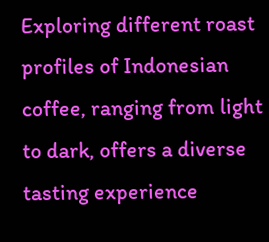Exploring different roast profiles of Indonesian coffee, ranging from light to dark, offers a diverse tasting experience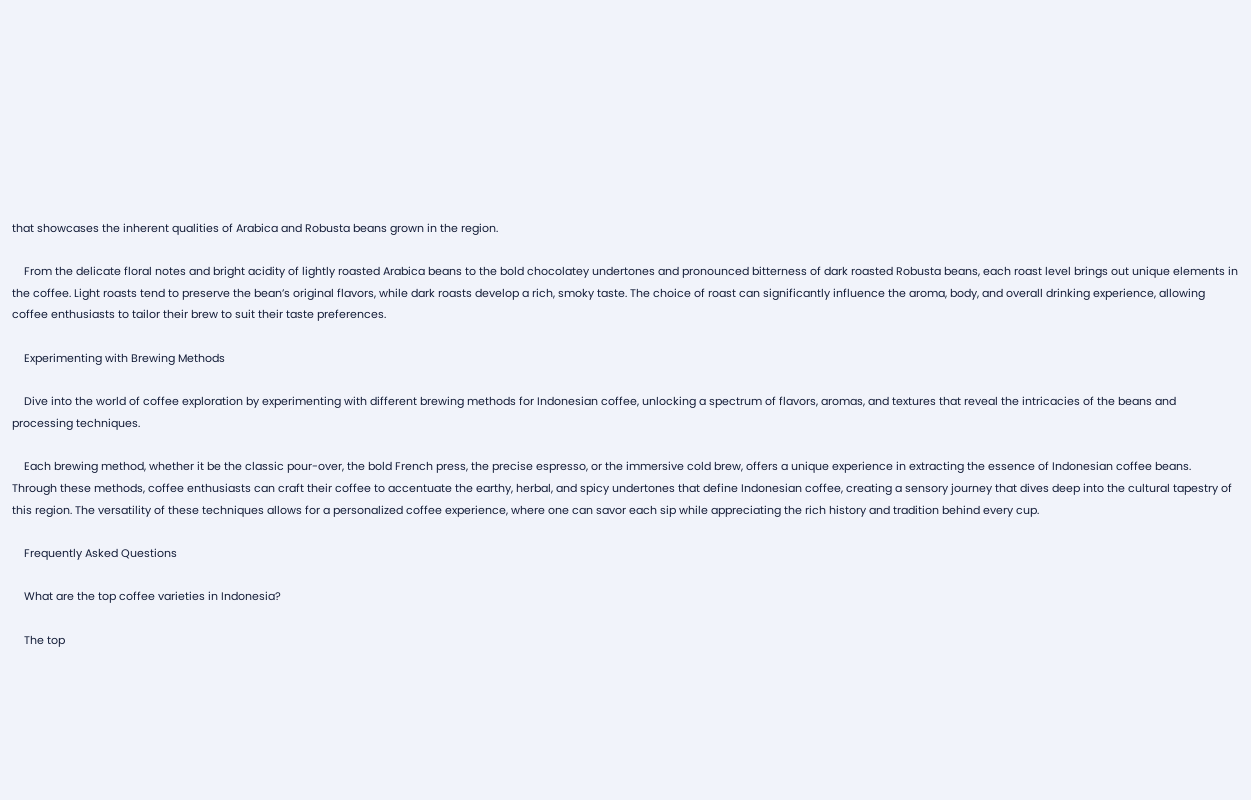that showcases the inherent qualities of Arabica and Robusta beans grown in the region.

    From the delicate floral notes and bright acidity of lightly roasted Arabica beans to the bold chocolatey undertones and pronounced bitterness of dark roasted Robusta beans, each roast level brings out unique elements in the coffee. Light roasts tend to preserve the bean’s original flavors, while dark roasts develop a rich, smoky taste. The choice of roast can significantly influence the aroma, body, and overall drinking experience, allowing coffee enthusiasts to tailor their brew to suit their taste preferences.

    Experimenting with Brewing Methods

    Dive into the world of coffee exploration by experimenting with different brewing methods for Indonesian coffee, unlocking a spectrum of flavors, aromas, and textures that reveal the intricacies of the beans and processing techniques.

    Each brewing method, whether it be the classic pour-over, the bold French press, the precise espresso, or the immersive cold brew, offers a unique experience in extracting the essence of Indonesian coffee beans. Through these methods, coffee enthusiasts can craft their coffee to accentuate the earthy, herbal, and spicy undertones that define Indonesian coffee, creating a sensory journey that dives deep into the cultural tapestry of this region. The versatility of these techniques allows for a personalized coffee experience, where one can savor each sip while appreciating the rich history and tradition behind every cup.

    Frequently Asked Questions

    What are the top coffee varieties in Indonesia?

    The top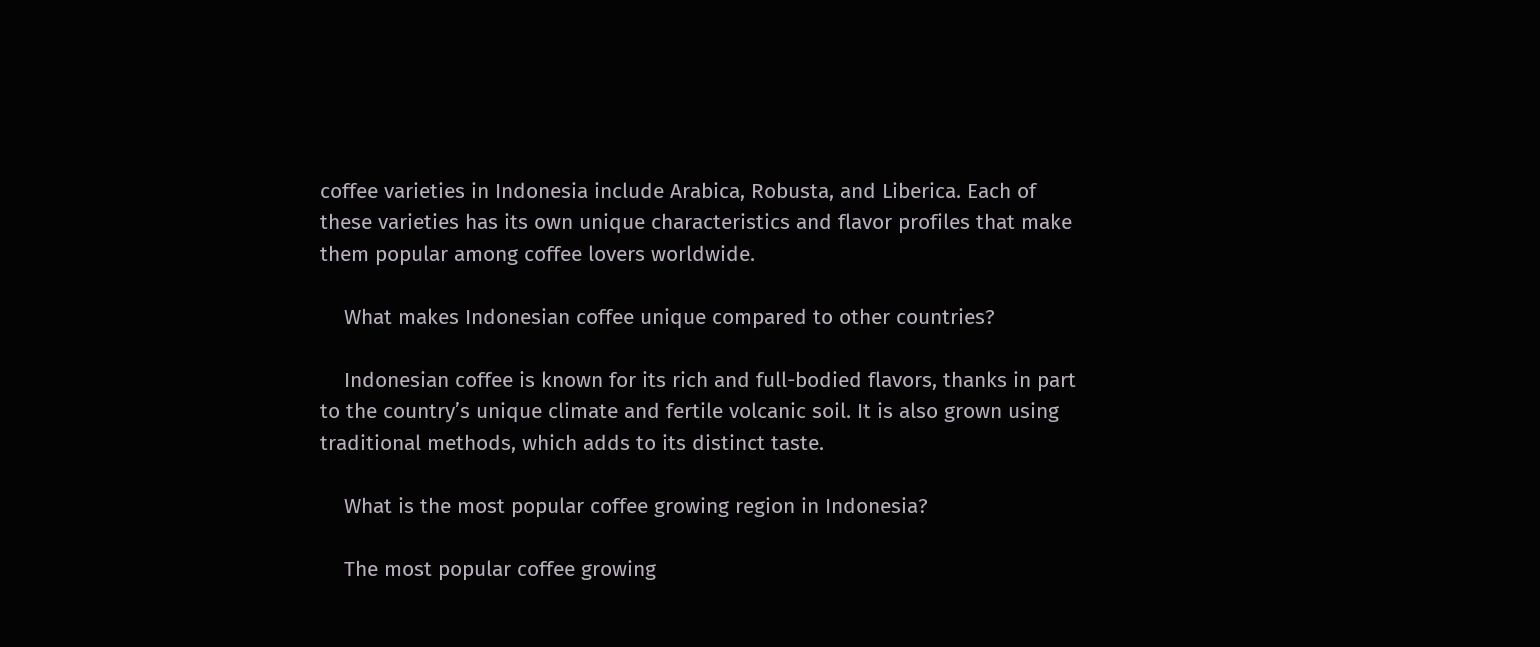coffee varieties in Indonesia include Arabica, Robusta, and Liberica. Each of these varieties has its own unique characteristics and flavor profiles that make them popular among coffee lovers worldwide.

    What makes Indonesian coffee unique compared to other countries?

    Indonesian coffee is known for its rich and full-bodied flavors, thanks in part to the country’s unique climate and fertile volcanic soil. It is also grown using traditional methods, which adds to its distinct taste.

    What is the most popular coffee growing region in Indonesia?

    The most popular coffee growing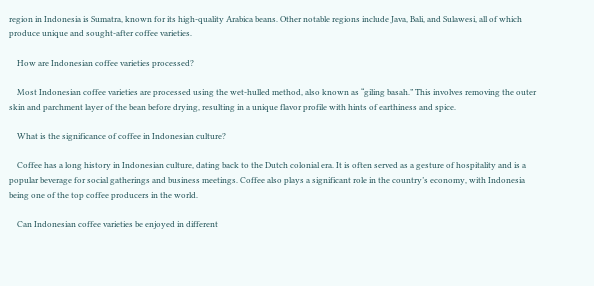region in Indonesia is Sumatra, known for its high-quality Arabica beans. Other notable regions include Java, Bali, and Sulawesi, all of which produce unique and sought-after coffee varieties.

    How are Indonesian coffee varieties processed?

    Most Indonesian coffee varieties are processed using the wet-hulled method, also known as “giling basah.” This involves removing the outer skin and parchment layer of the bean before drying, resulting in a unique flavor profile with hints of earthiness and spice.

    What is the significance of coffee in Indonesian culture?

    Coffee has a long history in Indonesian culture, dating back to the Dutch colonial era. It is often served as a gesture of hospitality and is a popular beverage for social gatherings and business meetings. Coffee also plays a significant role in the country’s economy, with Indonesia being one of the top coffee producers in the world.

    Can Indonesian coffee varieties be enjoyed in different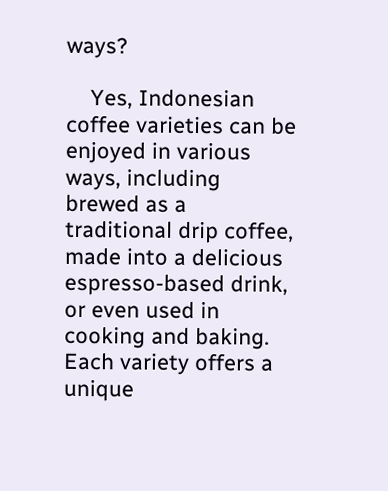ways?

    Yes, Indonesian coffee varieties can be enjoyed in various ways, including brewed as a traditional drip coffee, made into a delicious espresso-based drink, or even used in cooking and baking. Each variety offers a unique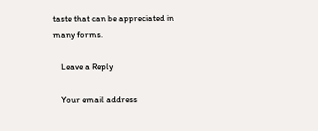taste that can be appreciated in many forms.

    Leave a Reply

    Your email address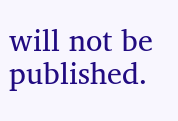will not be published.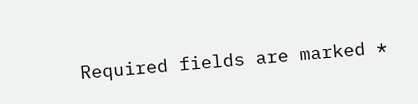Required fields are marked *